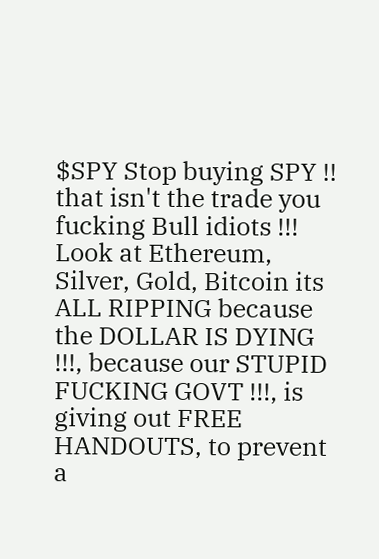$SPY Stop buying SPY !! that isn't the trade you fucking Bull idiots !!! Look at Ethereum, Silver, Gold, Bitcoin its ALL RIPPING because the DOLLAR IS DYING !!!, because our STUPID FUCKING GOVT !!!, is giving out FREE HANDOUTS, to prevent a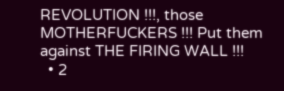REVOLUTION !!!, those MOTHERFUCKERS !!! Put them against THE FIRING WALL !!!
  • 2